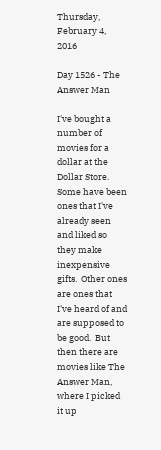Thursday, February 4, 2016

Day 1526 - The Answer Man

I've bought a number of movies for a dollar at the Dollar Store.  Some have been ones that I've already seen and liked so they make inexpensive gifts.  Other ones are ones that I've heard of and are supposed to be good.  But then there are movies like The Answer Man, where I picked it up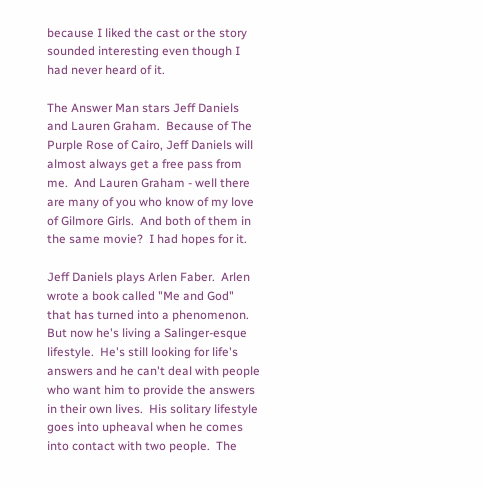because I liked the cast or the story sounded interesting even though I had never heard of it.

The Answer Man stars Jeff Daniels and Lauren Graham.  Because of The Purple Rose of Cairo, Jeff Daniels will almost always get a free pass from me.  And Lauren Graham - well there are many of you who know of my love of Gilmore Girls.  And both of them in the same movie?  I had hopes for it.

Jeff Daniels plays Arlen Faber.  Arlen wrote a book called "Me and God" that has turned into a phenomenon.  But now he's living a Salinger-esque lifestyle.  He's still looking for life's answers and he can't deal with people who want him to provide the answers in their own lives.  His solitary lifestyle goes into upheaval when he comes into contact with two people.  The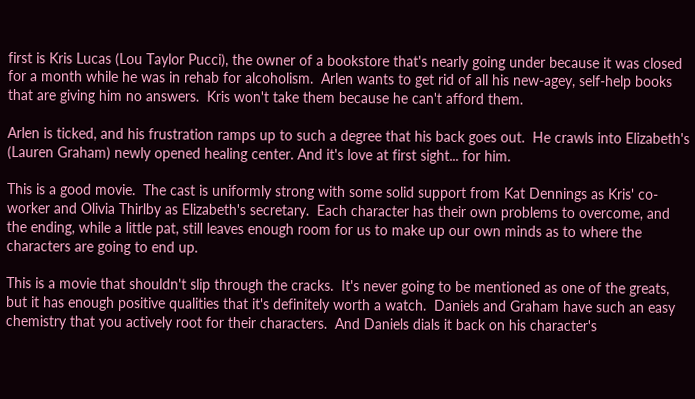first is Kris Lucas (Lou Taylor Pucci), the owner of a bookstore that's nearly going under because it was closed for a month while he was in rehab for alcoholism.  Arlen wants to get rid of all his new-agey, self-help books that are giving him no answers.  Kris won't take them because he can't afford them.

Arlen is ticked, and his frustration ramps up to such a degree that his back goes out.  He crawls into Elizabeth's (Lauren Graham) newly opened healing center. And it's love at first sight... for him.

This is a good movie.  The cast is uniformly strong with some solid support from Kat Dennings as Kris' co-worker and Olivia Thirlby as Elizabeth's secretary.  Each character has their own problems to overcome, and the ending, while a little pat, still leaves enough room for us to make up our own minds as to where the characters are going to end up.

This is a movie that shouldn't slip through the cracks.  It's never going to be mentioned as one of the greats, but it has enough positive qualities that it's definitely worth a watch.  Daniels and Graham have such an easy chemistry that you actively root for their characters.  And Daniels dials it back on his character's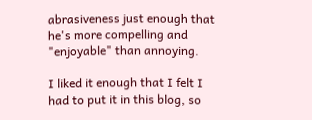abrasiveness just enough that he's more compelling and "enjoyable" than annoying.

I liked it enough that I felt I had to put it in this blog, so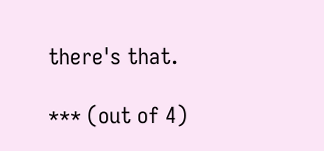there's that.

*** (out of 4)